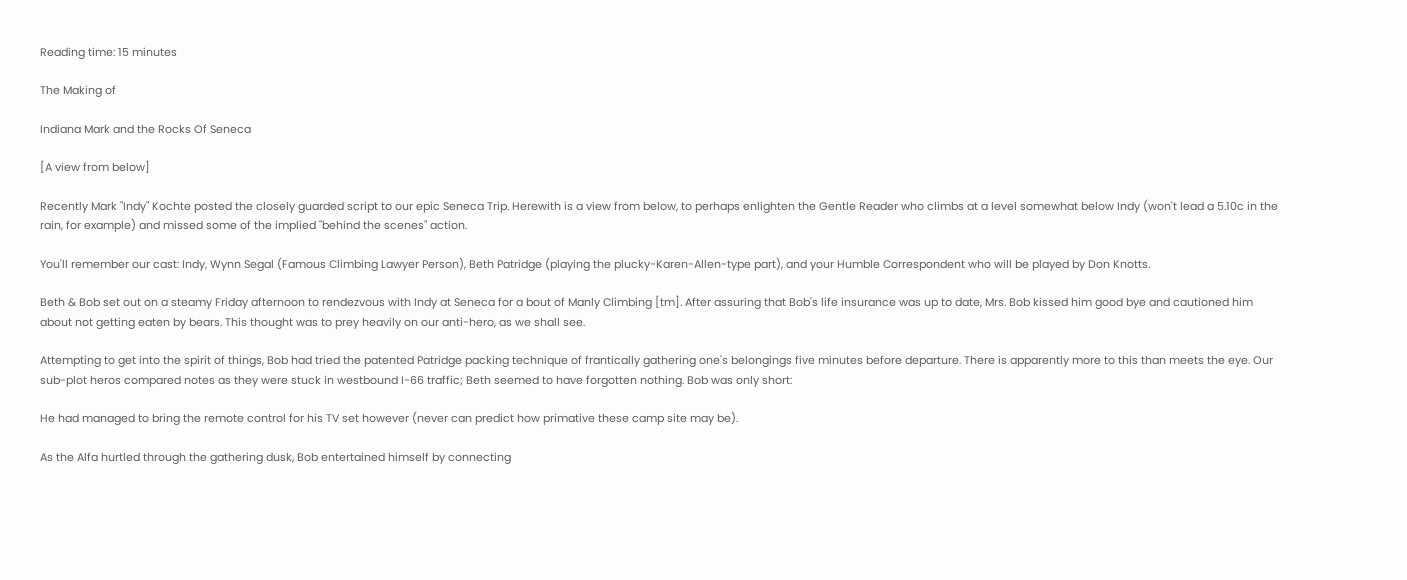Reading time: 15 minutes

The Making of

Indiana Mark and the Rocks Of Seneca

[A view from below]

Recently Mark "Indy" Kochte posted the closely guarded script to our epic Seneca Trip. Herewith is a view from below, to perhaps enlighten the Gentle Reader who climbs at a level somewhat below Indy (won't lead a 5.10c in the rain, for example) and missed some of the implied "behind the scenes" action.

You'll remember our cast: Indy, Wynn Segal (Famous Climbing Lawyer Person), Beth Patridge (playing the plucky-Karen-Allen-type part), and your Humble Correspondent who will be played by Don Knotts.

Beth & Bob set out on a steamy Friday afternoon to rendezvous with Indy at Seneca for a bout of Manly Climbing [tm]. After assuring that Bob's life insurance was up to date, Mrs. Bob kissed him good bye and cautioned him about not getting eaten by bears. This thought was to prey heavily on our anti-hero, as we shall see.

Attempting to get into the spirit of things, Bob had tried the patented Patridge packing technique of frantically gathering one's belongings five minutes before departure. There is apparently more to this than meets the eye. Our sub-plot heros compared notes as they were stuck in westbound I-66 traffic; Beth seemed to have forgotten nothing. Bob was only short:

He had managed to bring the remote control for his TV set however (never can predict how primative these camp site may be).

As the Alfa hurtled through the gathering dusk, Bob entertained himself by connecting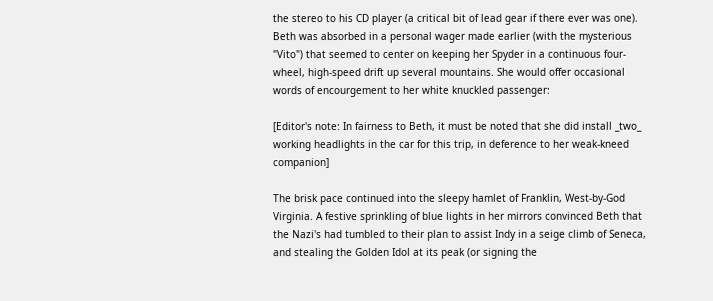the stereo to his CD player (a critical bit of lead gear if there ever was one). Beth was absorbed in a personal wager made earlier (with the mysterious "Vito") that seemed to center on keeping her Spyder in a continuous four-wheel, high-speed drift up several mountains. She would offer occasional words of encourgement to her white knuckled passenger:

[Editor's note: In fairness to Beth, it must be noted that she did install _two_ working headlights in the car for this trip, in deference to her weak-kneed companion]

The brisk pace continued into the sleepy hamlet of Franklin, West-by-God Virginia. A festive sprinkling of blue lights in her mirrors convinced Beth that the Nazi's had tumbled to their plan to assist Indy in a seige climb of Seneca, and stealing the Golden Idol at its peak (or signing the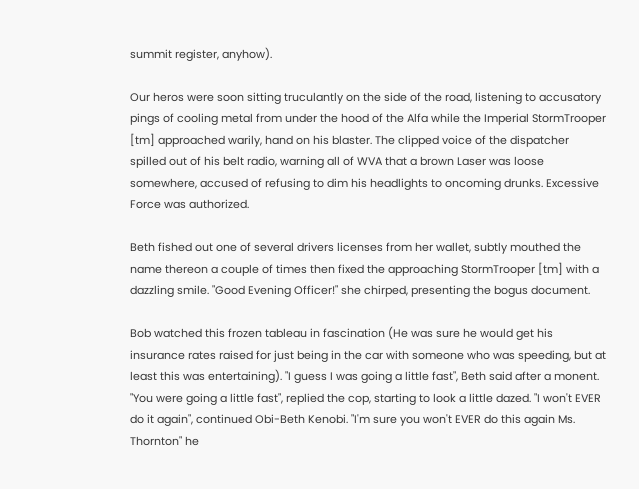summit register, anyhow).

Our heros were soon sitting truculantly on the side of the road, listening to accusatory pings of cooling metal from under the hood of the Alfa while the Imperial StormTrooper [tm] approached warily, hand on his blaster. The clipped voice of the dispatcher spilled out of his belt radio, warning all of WVA that a brown Laser was loose somewhere, accused of refusing to dim his headlights to oncoming drunks. Excessive Force was authorized.

Beth fished out one of several drivers licenses from her wallet, subtly mouthed the name thereon a couple of times then fixed the approaching StormTrooper [tm] with a dazzling smile. "Good Evening Officer!" she chirped, presenting the bogus document.

Bob watched this frozen tableau in fascination (He was sure he would get his insurance rates raised for just being in the car with someone who was speeding, but at least this was entertaining). "I guess I was going a little fast", Beth said after a monent. "You were going a little fast", replied the cop, starting to look a little dazed. "I won't EVER do it again", continued Obi-Beth Kenobi. "I'm sure you won't EVER do this again Ms. Thornton" he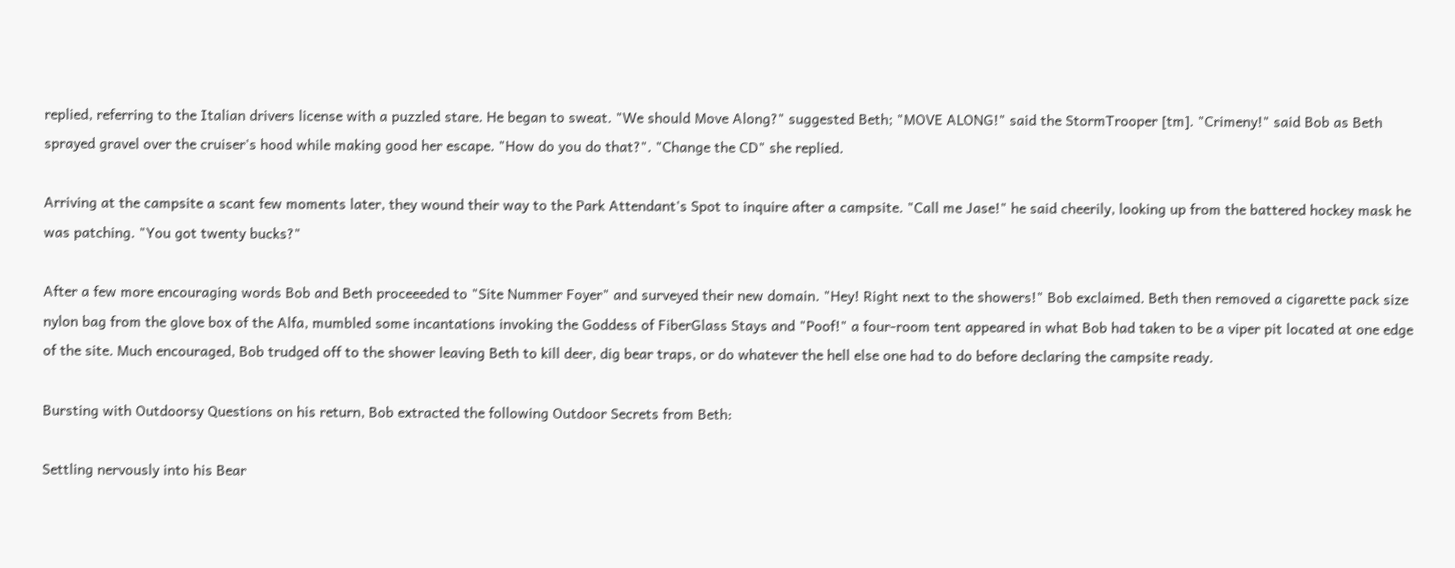replied, referring to the Italian drivers license with a puzzled stare. He began to sweat. "We should Move Along?" suggested Beth; "MOVE ALONG!" said the StormTrooper [tm]. "Crimeny!" said Bob as Beth sprayed gravel over the cruiser's hood while making good her escape. "How do you do that?". "Change the CD" she replied.

Arriving at the campsite a scant few moments later, they wound their way to the Park Attendant's Spot to inquire after a campsite. "Call me Jase!" he said cheerily, looking up from the battered hockey mask he was patching. "You got twenty bucks?"

After a few more encouraging words Bob and Beth proceeeded to "Site Nummer Foyer" and surveyed their new domain. "Hey! Right next to the showers!" Bob exclaimed. Beth then removed a cigarette pack size nylon bag from the glove box of the Alfa, mumbled some incantations invoking the Goddess of FiberGlass Stays and "Poof!" a four-room tent appeared in what Bob had taken to be a viper pit located at one edge of the site. Much encouraged, Bob trudged off to the shower leaving Beth to kill deer, dig bear traps, or do whatever the hell else one had to do before declaring the campsite ready.

Bursting with Outdoorsy Questions on his return, Bob extracted the following Outdoor Secrets from Beth:

Settling nervously into his Bear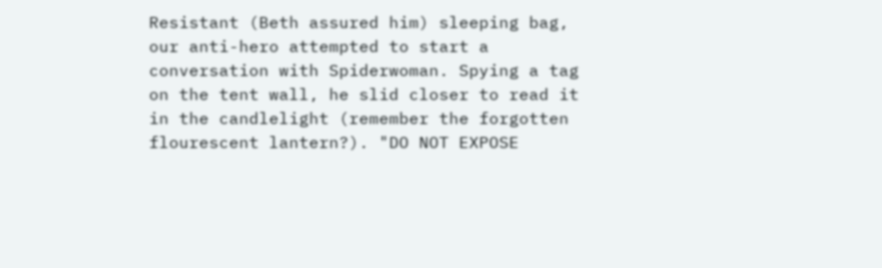Resistant (Beth assured him) sleeping bag, our anti-hero attempted to start a conversation with Spiderwoman. Spying a tag on the tent wall, he slid closer to read it in the candlelight (remember the forgotten flourescent lantern?). "DO NOT EXPOSE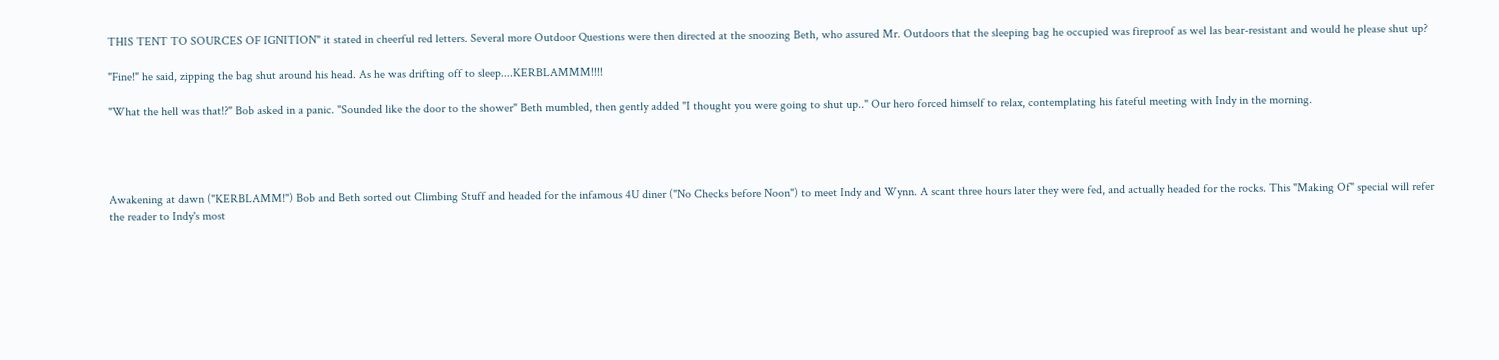THIS TENT TO SOURCES OF IGNITION" it stated in cheerful red letters. Several more Outdoor Questions were then directed at the snoozing Beth, who assured Mr. Outdoors that the sleeping bag he occupied was fireproof as wel las bear-resistant and would he please shut up?

"Fine!" he said, zipping the bag shut around his head. As he was drifting off to sleep....KERBLAMMM!!!!

"What the hell was that!?" Bob asked in a panic. "Sounded like the door to the shower" Beth mumbled, then gently added "I thought you were going to shut up.." Our hero forced himself to relax, contemplating his fateful meeting with Indy in the morning.




Awakening at dawn ("KERBLAMM!") Bob and Beth sorted out Climbing Stuff and headed for the infamous 4U diner ("No Checks before Noon") to meet Indy and Wynn. A scant three hours later they were fed, and actually headed for the rocks. This "Making Of" special will refer the reader to Indy's most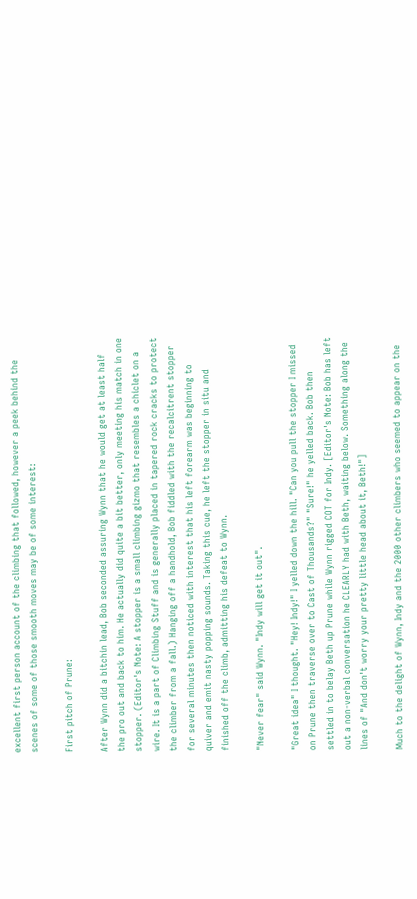excellent first person account of the climbing that followed, however a peek behind the scenes of some of those smooth moves may be of some interest:

First pitch of Prune:

After Wynn did a bitchin lead, Bob seconded assuring Wynn that he would get at least half the pro out and back to him. He actually did quite a bit better, only meeting his match in one stopper. (Editor's Note: A stopper is a small climbing gizmo that resembles a chiclet on a wire. It is a part of Climbing Stuff and is generally placed in tapered rock cracks to protect the climber from a fall.) Hanging off a handhold, Bob fiddled with the recalcitrent stopper for several minutes then noticed with interest that his left forearm was beginning to quiver and emit nasty popping sounds. Taking this cue, he left the stopper in situ and finished off the climb, admitting his defeat to Wynn.

"Never fear" said Wynn. "Indy will get it out".

"Great idea" I thought. "Hey! Indy!" I yelled down the hill. "Can you pull the stopper I missed on Prune then traverse over to Cast of Thousands?" "Sure!" he yelled back. Bob then settled in to belay Beth up Prune while Wynn rigged COT for Indy. [Editor's Note: Bob has left out a non-verbal conversation he CLEARLY had with Beth, waiting below. Something along the lines of "And don't worry your pretty little head about it, Beth!"]

Much to the delight of Wynn, Indy and the 2000 other climbers who seemed to appear on the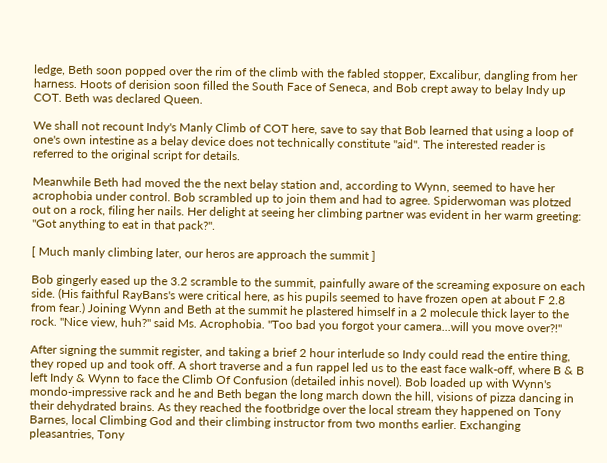ledge, Beth soon popped over the rim of the climb with the fabled stopper, Excalibur, dangling from her harness. Hoots of derision soon filled the South Face of Seneca, and Bob crept away to belay Indy up COT. Beth was declared Queen.

We shall not recount Indy's Manly Climb of COT here, save to say that Bob learned that using a loop of one's own intestine as a belay device does not technically constitute "aid". The interested reader is referred to the original script for details.

Meanwhile Beth had moved the the next belay station and, according to Wynn, seemed to have her acrophobia under control. Bob scrambled up to join them and had to agree. Spiderwoman was plotzed out on a rock, filing her nails. Her delight at seeing her climbing partner was evident in her warm greeting: "Got anything to eat in that pack?".

[ Much manly climbing later, our heros are approach the summit ]

Bob gingerly eased up the 3.2 scramble to the summit, painfully aware of the screaming exposure on each side. (His faithful RayBans's were critical here, as his pupils seemed to have frozen open at about F 2.8 from fear.) Joining Wynn and Beth at the summit he plastered himself in a 2 molecule thick layer to the rock. "Nice view, huh?" said Ms. Acrophobia. "Too bad you forgot your camera...will you move over?!"

After signing the summit register, and taking a brief 2 hour interlude so Indy could read the entire thing, they roped up and took off. A short traverse and a fun rappel led us to the east face walk-off, where B & B left Indy & Wynn to face the Climb Of Confusion (detailed inhis novel). Bob loaded up with Wynn's mondo-impressive rack and he and Beth began the long march down the hill, visions of pizza dancing in their dehydrated brains. As they reached the footbridge over the local stream they happened on Tony Barnes, local Climbing God and their climbing instructor from two months earlier. Exchanging pleasantries, Tony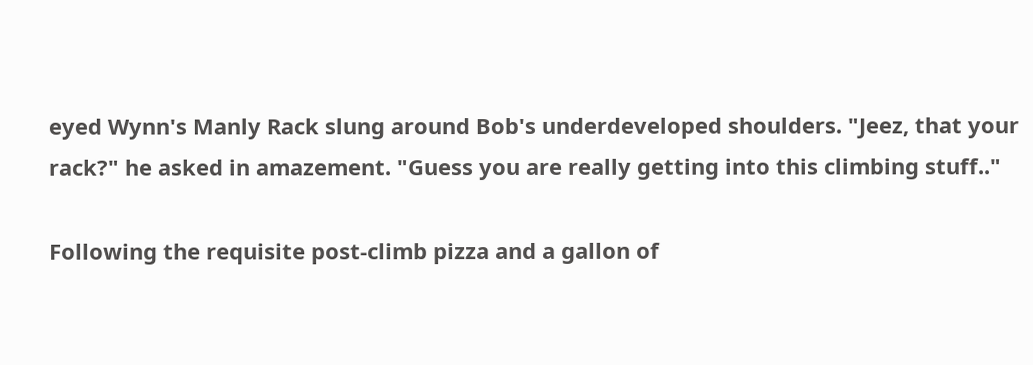eyed Wynn's Manly Rack slung around Bob's underdeveloped shoulders. "Jeez, that your rack?" he asked in amazement. "Guess you are really getting into this climbing stuff.."

Following the requisite post-climb pizza and a gallon of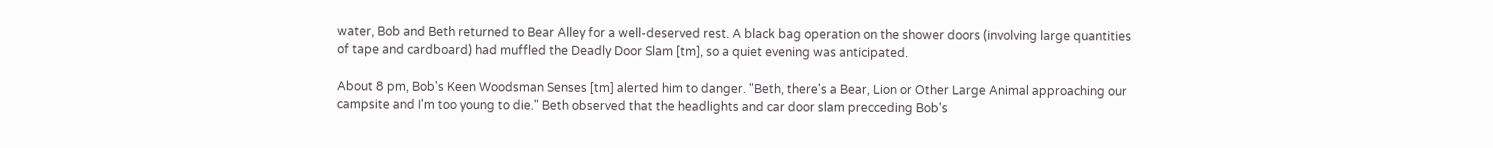water, Bob and Beth returned to Bear Alley for a well-deserved rest. A black bag operation on the shower doors (involving large quantities of tape and cardboard) had muffled the Deadly Door Slam [tm], so a quiet evening was anticipated.

About 8 pm, Bob's Keen Woodsman Senses [tm] alerted him to danger. "Beth, there's a Bear, Lion or Other Large Animal approaching our campsite and I'm too young to die." Beth observed that the headlights and car door slam precceding Bob's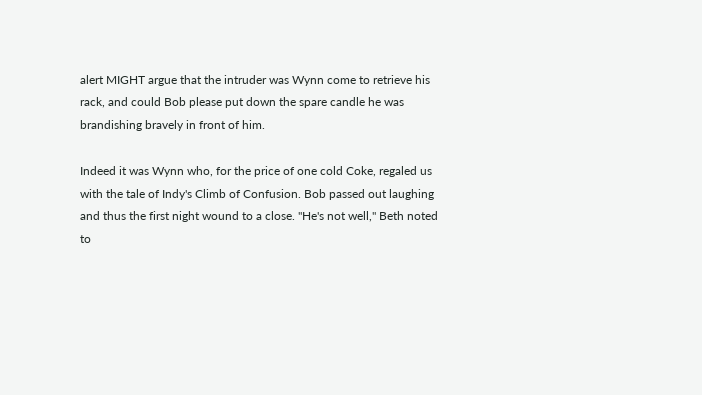alert MIGHT argue that the intruder was Wynn come to retrieve his rack, and could Bob please put down the spare candle he was brandishing bravely in front of him.

Indeed it was Wynn who, for the price of one cold Coke, regaled us with the tale of Indy's Climb of Confusion. Bob passed out laughing and thus the first night wound to a close. "He's not well," Beth noted to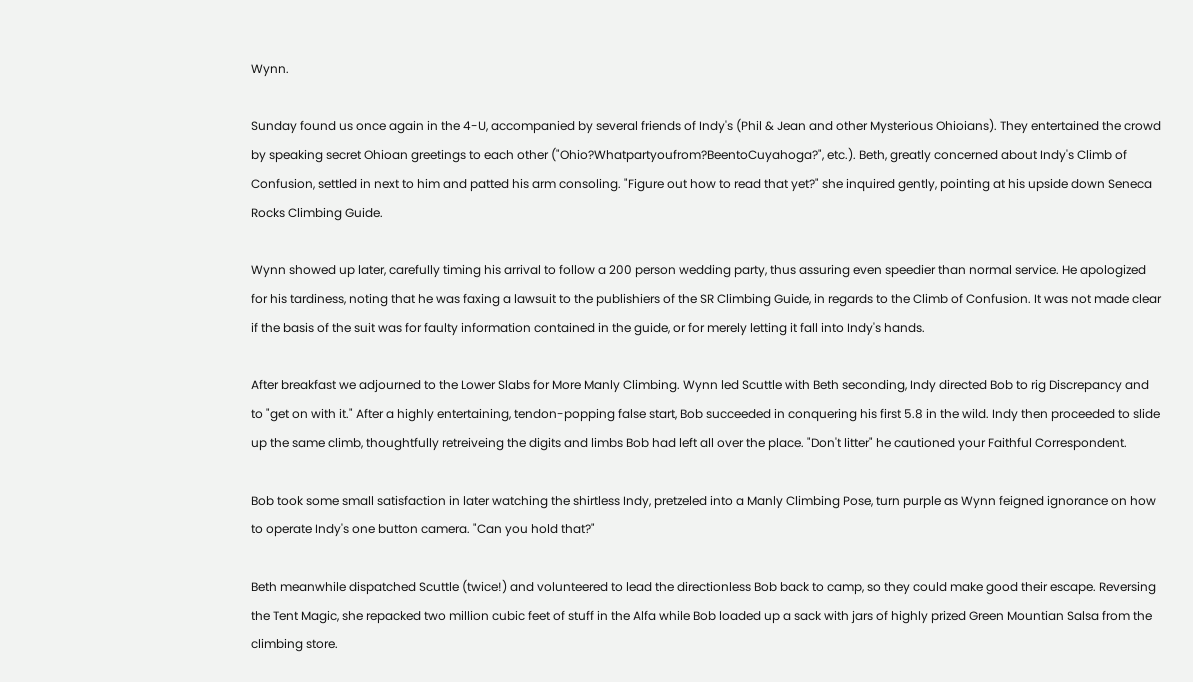Wynn.

Sunday found us once again in the 4-U, accompanied by several friends of Indy's (Phil & Jean and other Mysterious Ohioians). They entertained the crowd by speaking secret Ohioan greetings to each other ("Ohio?Whatpartyoufrom?BeentoCuyahoga?", etc.). Beth, greatly concerned about Indy's Climb of Confusion, settled in next to him and patted his arm consoling. "Figure out how to read that yet?" she inquired gently, pointing at his upside down Seneca Rocks Climbing Guide.

Wynn showed up later, carefully timing his arrival to follow a 200 person wedding party, thus assuring even speedier than normal service. He apologized for his tardiness, noting that he was faxing a lawsuit to the publishiers of the SR Climbing Guide, in regards to the Climb of Confusion. It was not made clear if the basis of the suit was for faulty information contained in the guide, or for merely letting it fall into Indy's hands.

After breakfast we adjourned to the Lower Slabs for More Manly Climbing. Wynn led Scuttle with Beth seconding, Indy directed Bob to rig Discrepancy and to "get on with it." After a highly entertaining, tendon-popping false start, Bob succeeded in conquering his first 5.8 in the wild. Indy then proceeded to slide up the same climb, thoughtfully retreiveing the digits and limbs Bob had left all over the place. "Don't litter" he cautioned your Faithful Correspondent.

Bob took some small satisfaction in later watching the shirtless Indy, pretzeled into a Manly Climbing Pose, turn purple as Wynn feigned ignorance on how to operate Indy's one button camera. "Can you hold that?"

Beth meanwhile dispatched Scuttle (twice!) and volunteered to lead the directionless Bob back to camp, so they could make good their escape. Reversing the Tent Magic, she repacked two million cubic feet of stuff in the Alfa while Bob loaded up a sack with jars of highly prized Green Mountian Salsa from the climbing store.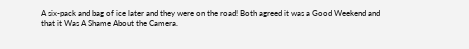A six-pack and bag of ice later and they were on the road! Both agreed it was a Good Weekend and that it Was A Shame About the Camera.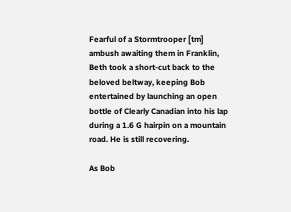Fearful of a Stormtrooper [tm] ambush awaiting them in Franklin, Beth took a short-cut back to the beloved beltway, keeping Bob entertained by launching an open bottle of Clearly Canadian into his lap during a 1.6 G hairpin on a mountain road. He is still recovering.

As Bob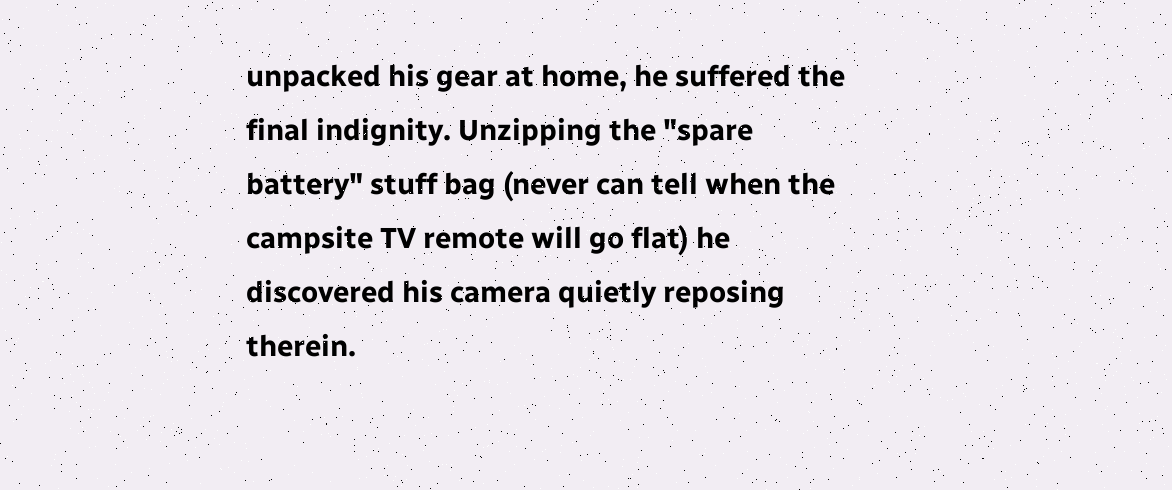unpacked his gear at home, he suffered the final indignity. Unzipping the "spare battery" stuff bag (never can tell when the campsite TV remote will go flat) he discovered his camera quietly reposing therein.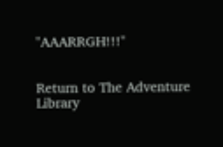"AAARRGH!!!"


Return to The Adventure Library